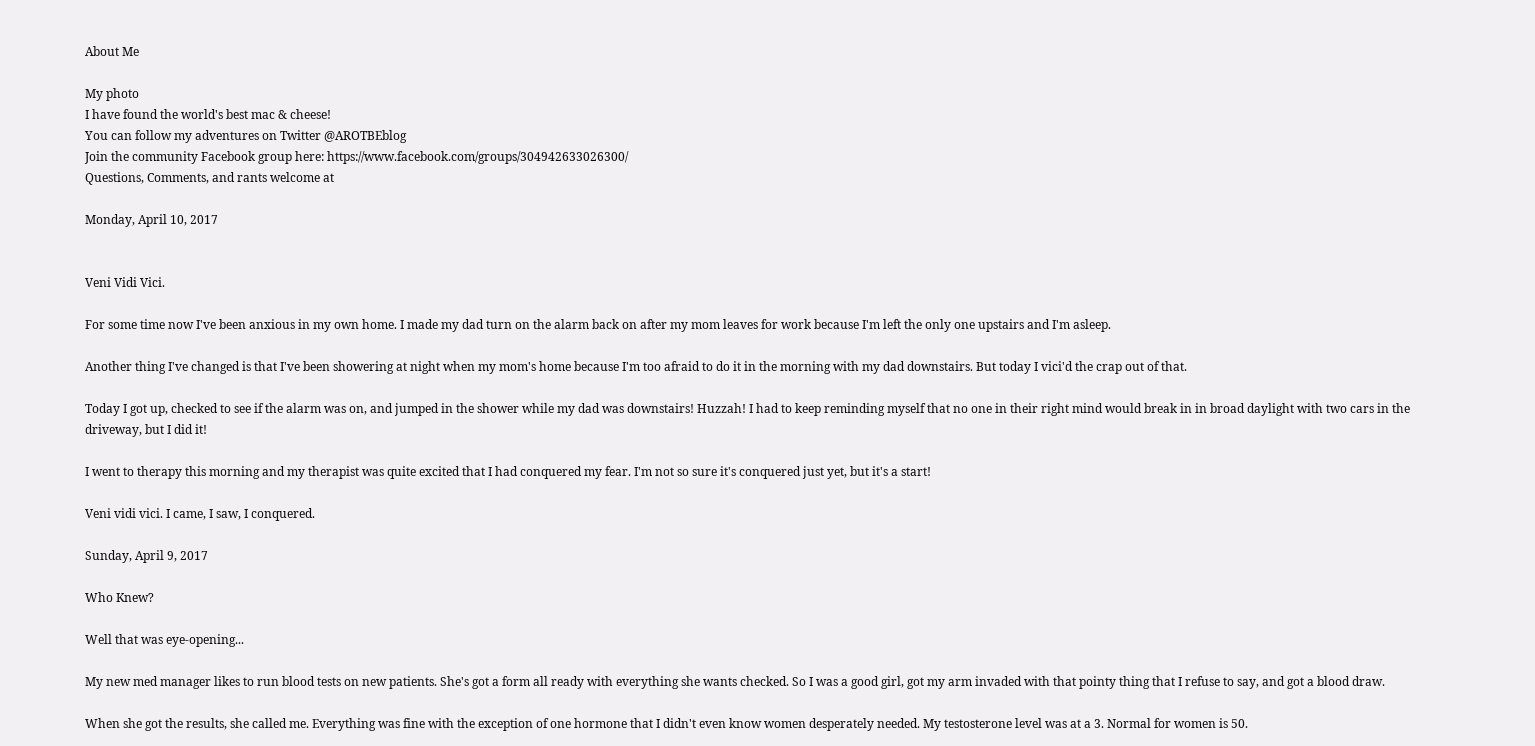About Me

My photo
I have found the world's best mac & cheese!
You can follow my adventures on Twitter @AROTBEblog
Join the community Facebook group here: https://www.facebook.com/groups/304942633026300/
Questions, Comments, and rants welcome at

Monday, April 10, 2017


Veni Vidi Vici.

For some time now I've been anxious in my own home. I made my dad turn on the alarm back on after my mom leaves for work because I'm left the only one upstairs and I'm asleep.

Another thing I've changed is that I've been showering at night when my mom's home because I'm too afraid to do it in the morning with my dad downstairs. But today I vici'd the crap out of that.

Today I got up, checked to see if the alarm was on, and jumped in the shower while my dad was downstairs! Huzzah! I had to keep reminding myself that no one in their right mind would break in in broad daylight with two cars in the driveway, but I did it!

I went to therapy this morning and my therapist was quite excited that I had conquered my fear. I'm not so sure it's conquered just yet, but it's a start!

Veni vidi vici. I came, I saw, I conquered.

Sunday, April 9, 2017

Who Knew?

Well that was eye-opening...

My new med manager likes to run blood tests on new patients. She's got a form all ready with everything she wants checked. So I was a good girl, got my arm invaded with that pointy thing that I refuse to say, and got a blood draw.

When she got the results, she called me. Everything was fine with the exception of one hormone that I didn't even know women desperately needed. My testosterone level was at a 3. Normal for women is 50.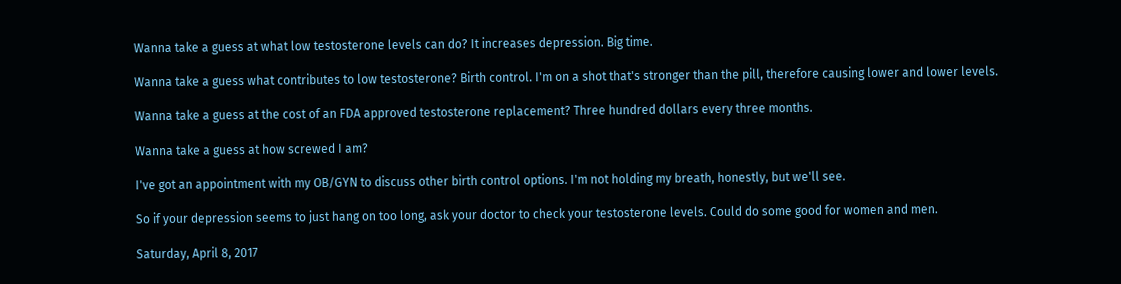Wanna take a guess at what low testosterone levels can do? It increases depression. Big time.

Wanna take a guess what contributes to low testosterone? Birth control. I'm on a shot that's stronger than the pill, therefore causing lower and lower levels.

Wanna take a guess at the cost of an FDA approved testosterone replacement? Three hundred dollars every three months.

Wanna take a guess at how screwed I am?

I've got an appointment with my OB/GYN to discuss other birth control options. I'm not holding my breath, honestly, but we'll see.

So if your depression seems to just hang on too long, ask your doctor to check your testosterone levels. Could do some good for women and men.

Saturday, April 8, 2017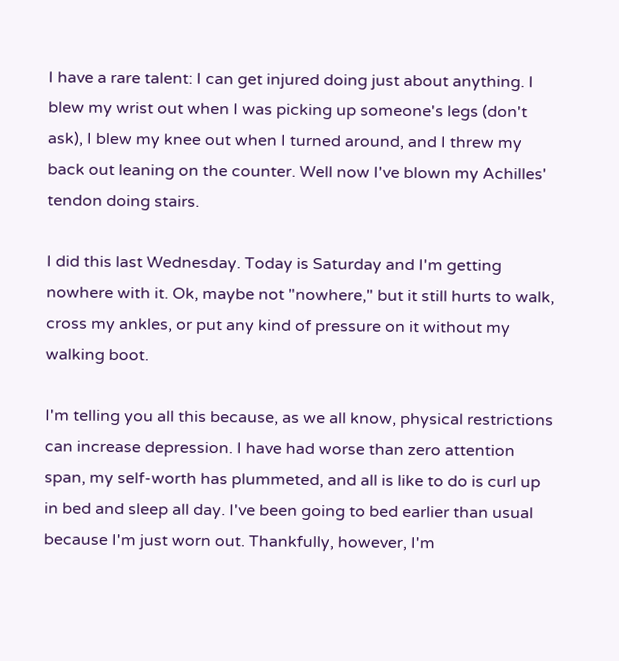I have a rare talent: I can get injured doing just about anything. I blew my wrist out when I was picking up someone's legs (don't ask), I blew my knee out when I turned around, and I threw my back out leaning on the counter. Well now I've blown my Achilles' tendon doing stairs.

I did this last Wednesday. Today is Saturday and I'm getting nowhere with it. Ok, maybe not "nowhere," but it still hurts to walk, cross my ankles, or put any kind of pressure on it without my walking boot.

I'm telling you all this because, as we all know, physical restrictions can increase depression. I have had worse than zero attention span, my self-worth has plummeted, and all is like to do is curl up in bed and sleep all day. I've been going to bed earlier than usual because I'm just worn out. Thankfully, however, I'm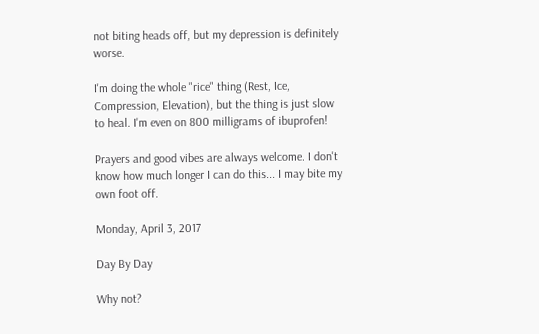not biting heads off, but my depression is definitely worse.

I'm doing the whole "rice" thing (Rest, Ice, Compression, Elevation), but the thing is just slow to heal. I'm even on 800 milligrams of ibuprofen!

Prayers and good vibes are always welcome. I don't know how much longer I can do this... I may bite my own foot off.

Monday, April 3, 2017

Day By Day

Why not?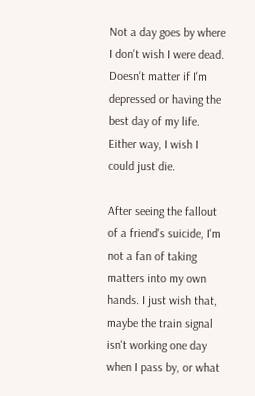Not a day goes by where I don't wish I were dead. Doesn't matter if I'm depressed or having the best day of my life. Either way, I wish I could just die.

After seeing the fallout of a friend's suicide, I'm not a fan of taking matters into my own hands. I just wish that, maybe the train signal isn't working one day when I pass by, or what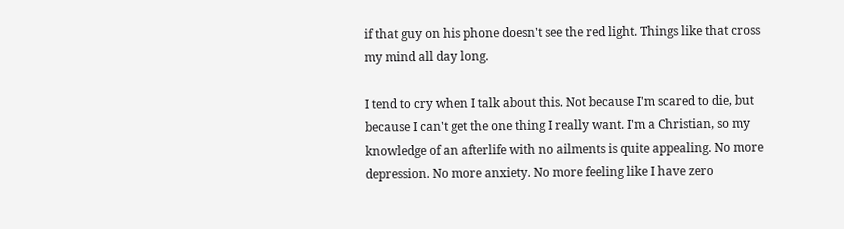if that guy on his phone doesn't see the red light. Things like that cross my mind all day long.

I tend to cry when I talk about this. Not because I'm scared to die, but because I can't get the one thing I really want. I'm a Christian, so my knowledge of an afterlife with no ailments is quite appealing. No more depression. No more anxiety. No more feeling like I have zero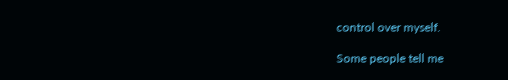control over myself.

Some people tell me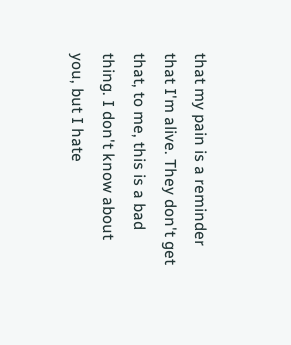that my pain is a reminder that I'm alive. They don't get that, to me, this is a bad thing. I don't know about you, but I hate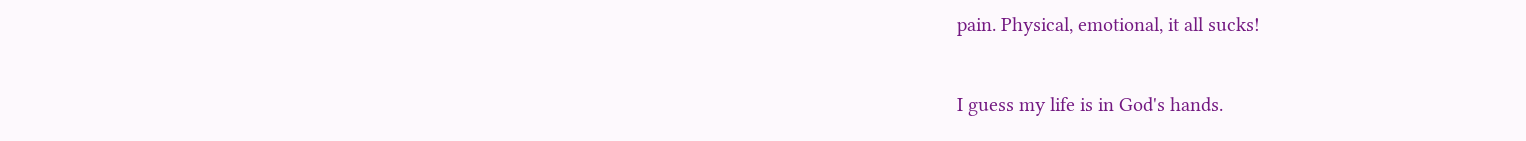pain. Physical, emotional, it all sucks!

I guess my life is in God's hands.